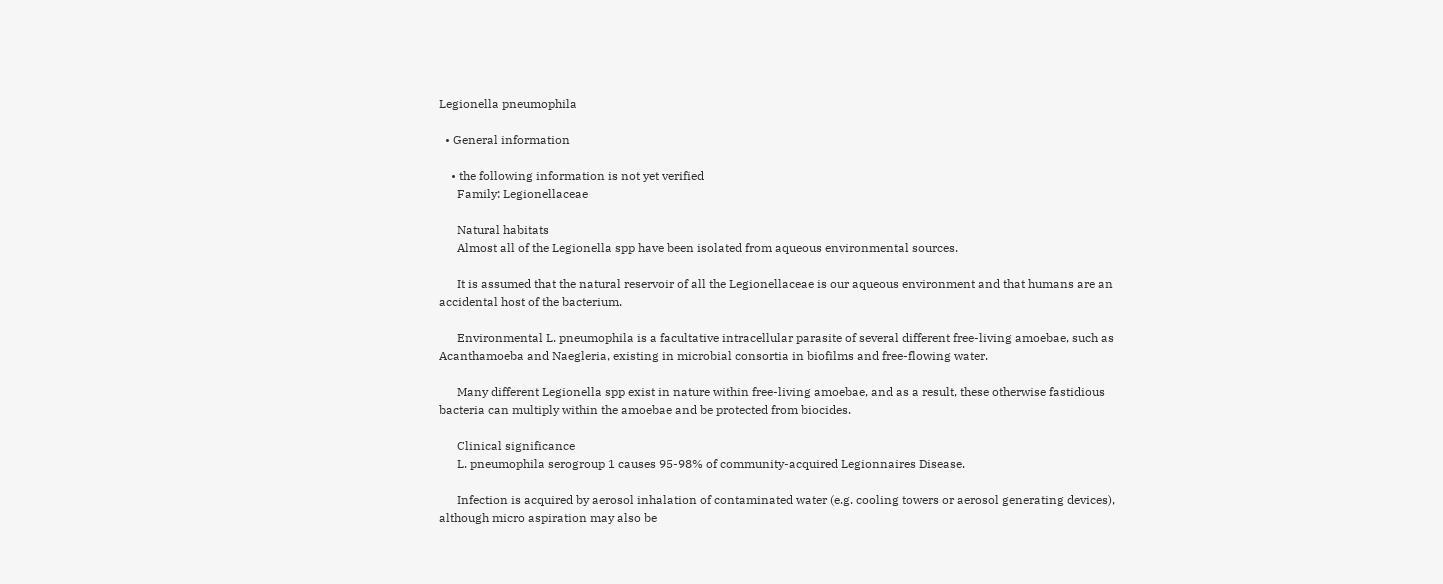Legionella pneumophila

  • General information

    • the following information is not yet verified
      Family: Legionellaceae

      Natural habitats
      Almost all of the Legionella spp have been isolated from aqueous environmental sources.

      It is assumed that the natural reservoir of all the Legionellaceae is our aqueous environment and that humans are an accidental host of the bacterium.

      Environmental L. pneumophila is a facultative intracellular parasite of several different free-living amoebae, such as Acanthamoeba and Naegleria, existing in microbial consortia in biofilms and free-flowing water.

      Many different Legionella spp exist in nature within free-living amoebae, and as a result, these otherwise fastidious bacteria can multiply within the amoebae and be protected from biocides.

      Clinical significance
      L. pneumophila serogroup 1 causes 95-98% of community-acquired Legionnaires Disease.

      Infection is acquired by aerosol inhalation of contaminated water (e.g. cooling towers or aerosol generating devices), although micro aspiration may also be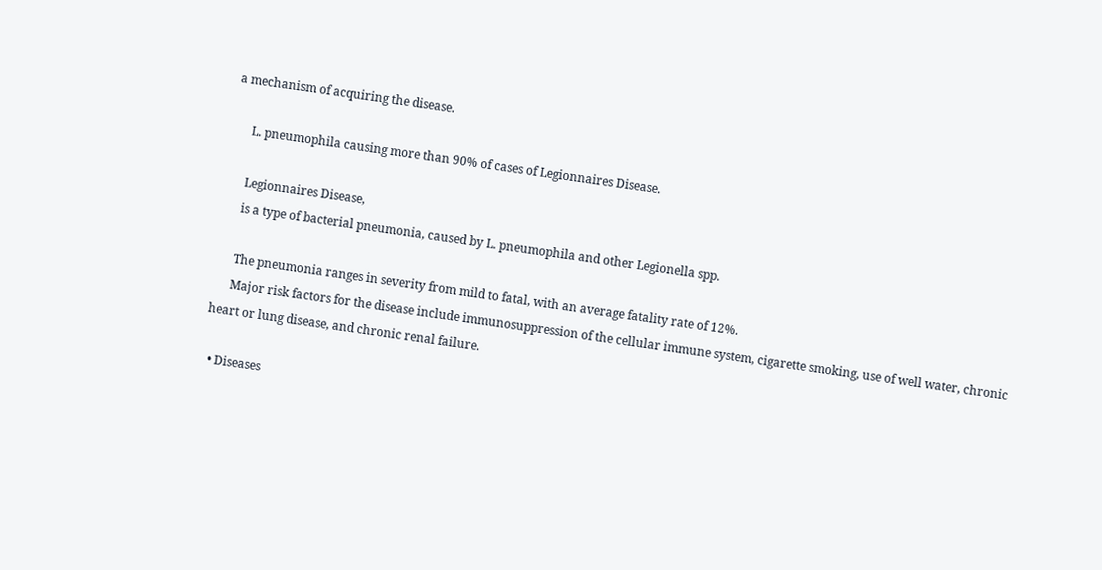a mechanism of acquiring the disease.

      L. pneumophila causing more than 90% of cases of Legionnaires Disease.

      Legionnaires Disease,
      is a type of bacterial pneumonia, caused by L. pneumophila and other Legionella spp.

      The pneumonia ranges in severity from mild to fatal, with an average fatality rate of 12%.
      Major risk factors for the disease include immunosuppression of the cellular immune system, cigarette smoking, use of well water, chronic heart or lung disease, and chronic renal failure.

  • Diseases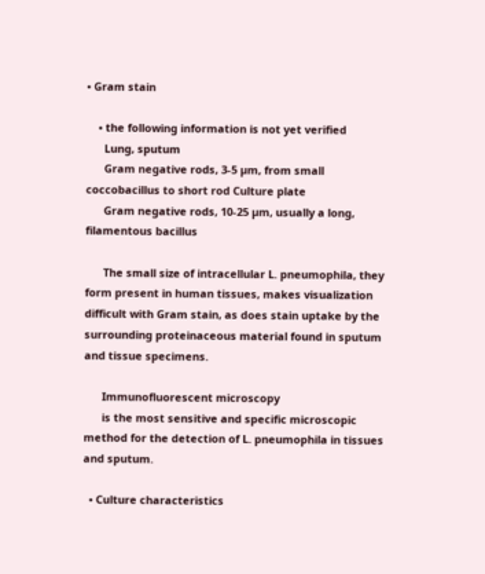• Gram stain

    • the following information is not yet verified
      Lung, sputum
      Gram negative rods, 3-5 µm, from small coccobacillus to short rod Culture plate
      Gram negative rods, 10-25 µm, usually a long, filamentous bacillus

      The small size of intracellular L. pneumophila, they form present in human tissues, makes visualization difficult with Gram stain, as does stain uptake by the surrounding proteinaceous material found in sputum and tissue specimens.

      Immunofluorescent microscopy
      is the most sensitive and specific microscopic method for the detection of L. pneumophila in tissues and sputum.

  • Culture characteristics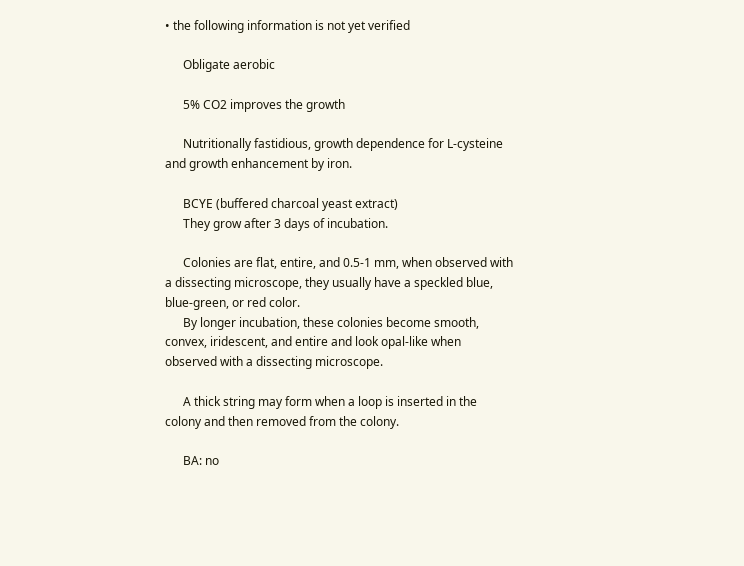• the following information is not yet verified

      Obligate aerobic

      5% CO2 improves the growth

      Nutritionally fastidious, growth dependence for L-cysteine and growth enhancement by iron.

      BCYE (buffered charcoal yeast extract)
      They grow after 3 days of incubation.

      Colonies are flat, entire, and 0.5-1 mm, when observed with a dissecting microscope, they usually have a speckled blue, blue-green, or red color.
      By longer incubation, these colonies become smooth, convex, iridescent, and entire and look opal-like when observed with a dissecting microscope.

      A thick string may form when a loop is inserted in the colony and then removed from the colony.

      BA: no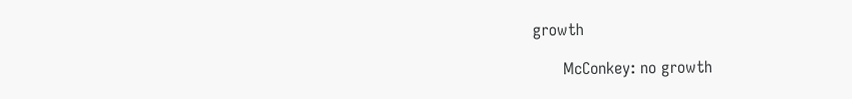growth

      McConkey: no growth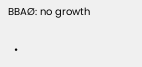BBAØ: no growth

  •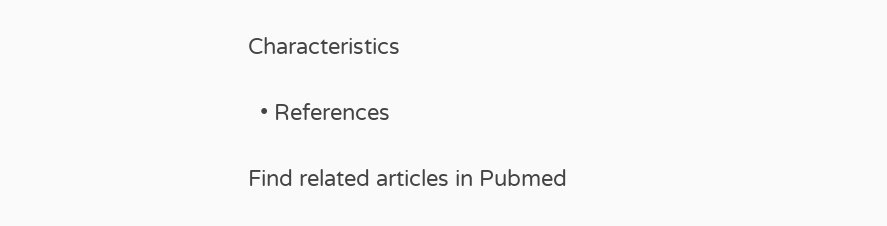Characteristics

  • References

Find related articles in Pubmed